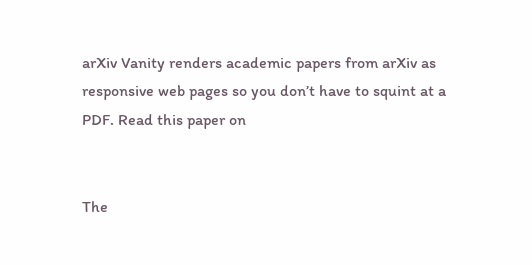arXiv Vanity renders academic papers from arXiv as responsive web pages so you don’t have to squint at a PDF. Read this paper on


The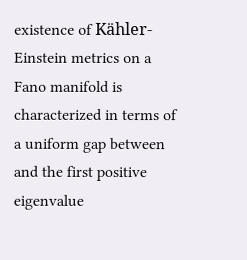existence of Kähler-Einstein metrics on a Fano manifold is characterized in terms of a uniform gap between and the first positive eigenvalue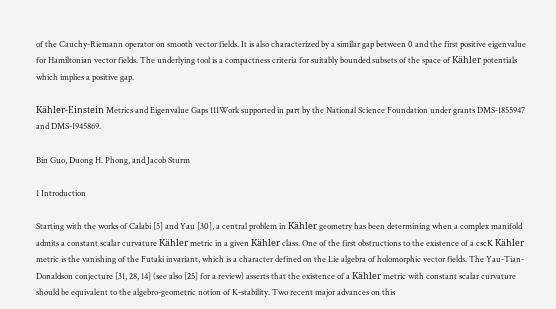of the Cauchy-Riemann operator on smooth vector fields. It is also characterized by a similar gap between 0 and the first positive eigenvalue for Hamiltonian vector fields. The underlying tool is a compactness criteria for suitably bounded subsets of the space of Kähler potentials which implies a positive gap.

Kähler-Einstein Metrics and Eigenvalue Gaps 111Work supported in part by the National Science Foundation under grants DMS-1855947 and DMS-1945869.

Bin Guo, Duong H. Phong, and Jacob Sturm

1 Introduction

Starting with the works of Calabi [5] and Yau [30], a central problem in Kähler geometry has been determining when a complex manifold admits a constant scalar curvature Kähler metric in a given Kähler class. One of the first obstructions to the existence of a cscK Kähler metric is the vanishing of the Futaki invariant, which is a character defined on the Lie algebra of holomorphic vector fields. The Yau-Tian-Donaldson conjecture [31, 28, 14] (see also [25] for a review) asserts that the existence of a Kähler metric with constant scalar curvature should be equivalent to the algebro-geometric notion of K-stability. Two recent major advances on this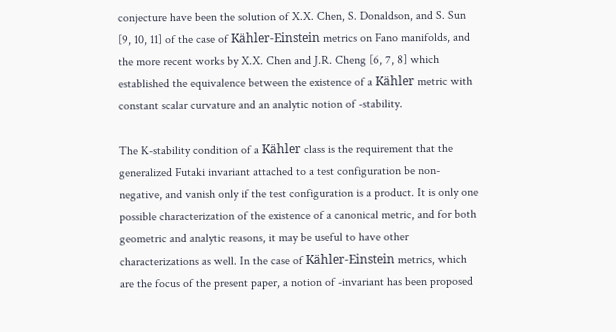conjecture have been the solution of X.X. Chen, S. Donaldson, and S. Sun [9, 10, 11] of the case of Kähler-Einstein metrics on Fano manifolds, and the more recent works by X.X. Chen and J.R. Cheng [6, 7, 8] which established the equivalence between the existence of a Kähler metric with constant scalar curvature and an analytic notion of -stability.

The K-stability condition of a Kähler class is the requirement that the generalized Futaki invariant attached to a test configuration be non-negative, and vanish only if the test configuration is a product. It is only one possible characterization of the existence of a canonical metric, and for both geometric and analytic reasons, it may be useful to have other characterizations as well. In the case of Kähler-Einstein metrics, which are the focus of the present paper, a notion of -invariant has been proposed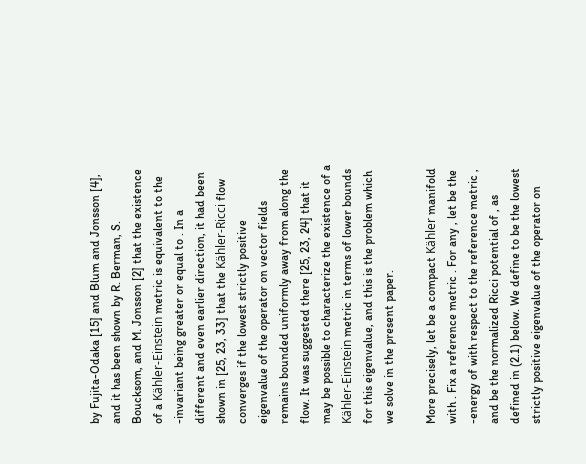by Fujita-Odaka [15] and Blum and Jonsson [4], and it has been shown by R. Berman, S. Boucksom, and M. Jonsson [2] that the existence of a Kähler-Einstein metric is equivalent to the -invariant being greater or equal to . In a different and even earlier direction, it had been shown in [25, 23, 33] that the Kähler-Ricci flow converges if the lowest strictly positive eigenvalue of the operator on vector fields remains bounded uniformly away from along the flow. It was suggested there [25, 23, 24] that it may be possible to characterize the existence of a Kähler-Einstein metric in terms of lower bounds for this eigenvalue, and this is the problem which we solve in the present paper.

More precisely, let be a compact Kähler manifold with . Fix a reference metric . For any , let be the -energy of with respect to the reference metric , and be the normalized Ricci potential of , as defined in (2.1) below. We define to be the lowest strictly positive eigenvalue of the operator on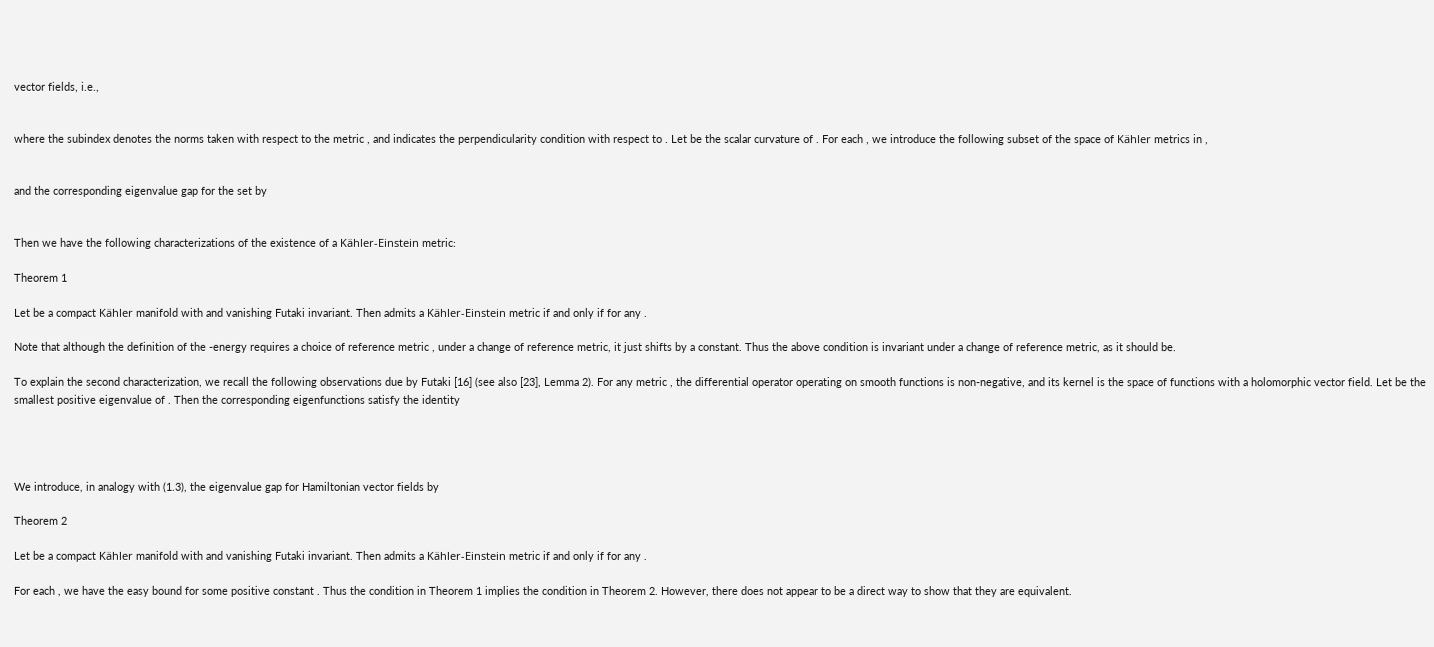vector fields, i.e.,


where the subindex denotes the norms taken with respect to the metric , and indicates the perpendicularity condition with respect to . Let be the scalar curvature of . For each , we introduce the following subset of the space of Kähler metrics in ,


and the corresponding eigenvalue gap for the set by


Then we have the following characterizations of the existence of a Kähler-Einstein metric:

Theorem 1

Let be a compact Kähler manifold with and vanishing Futaki invariant. Then admits a Kähler-Einstein metric if and only if for any .

Note that although the definition of the -energy requires a choice of reference metric , under a change of reference metric, it just shifts by a constant. Thus the above condition is invariant under a change of reference metric, as it should be.

To explain the second characterization, we recall the following observations due by Futaki [16] (see also [23], Lemma 2). For any metric , the differential operator operating on smooth functions is non-negative, and its kernel is the space of functions with a holomorphic vector field. Let be the smallest positive eigenvalue of . Then the corresponding eigenfunctions satisfy the identity




We introduce, in analogy with (1.3), the eigenvalue gap for Hamiltonian vector fields by

Theorem 2

Let be a compact Kähler manifold with and vanishing Futaki invariant. Then admits a Kähler-Einstein metric if and only if for any .

For each , we have the easy bound for some positive constant . Thus the condition in Theorem 1 implies the condition in Theorem 2. However, there does not appear to be a direct way to show that they are equivalent.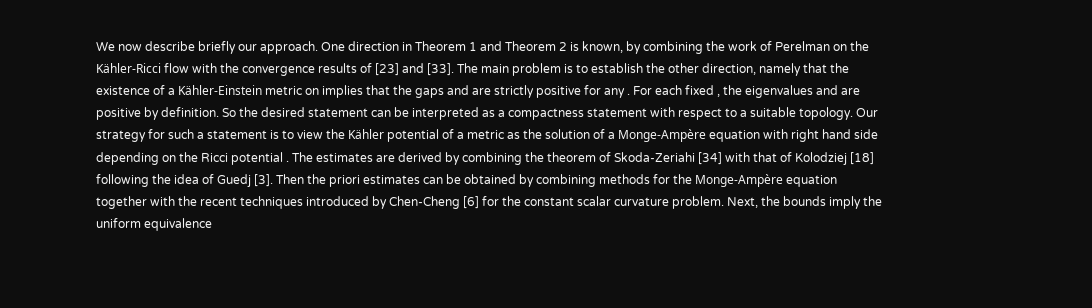We now describe briefly our approach. One direction in Theorem 1 and Theorem 2 is known, by combining the work of Perelman on the Kähler-Ricci flow with the convergence results of [23] and [33]. The main problem is to establish the other direction, namely that the existence of a Kähler-Einstein metric on implies that the gaps and are strictly positive for any . For each fixed , the eigenvalues and are positive by definition. So the desired statement can be interpreted as a compactness statement with respect to a suitable topology. Our strategy for such a statement is to view the Kähler potential of a metric as the solution of a Monge-Ampère equation with right hand side depending on the Ricci potential . The estimates are derived by combining the theorem of Skoda-Zeriahi [34] with that of Kolodziej [18] following the idea of Guedj [3]. Then the priori estimates can be obtained by combining methods for the Monge-Ampère equation together with the recent techniques introduced by Chen-Cheng [6] for the constant scalar curvature problem. Next, the bounds imply the uniform equivalence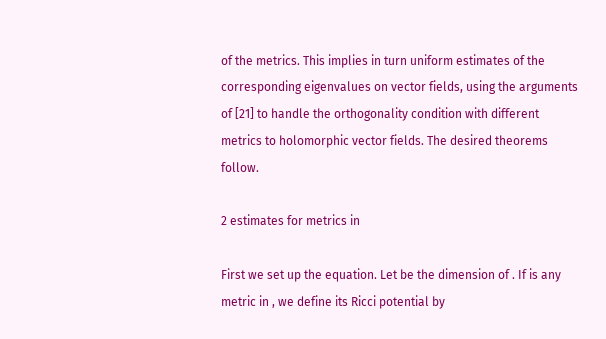of the metrics. This implies in turn uniform estimates of the corresponding eigenvalues on vector fields, using the arguments of [21] to handle the orthogonality condition with different metrics to holomorphic vector fields. The desired theorems follow.

2 estimates for metrics in

First we set up the equation. Let be the dimension of . If is any metric in , we define its Ricci potential by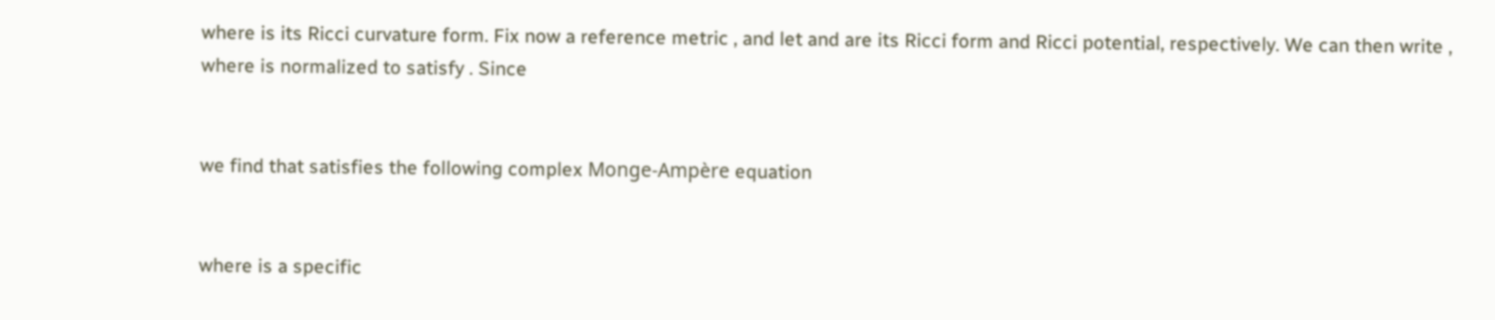where is its Ricci curvature form. Fix now a reference metric , and let and are its Ricci form and Ricci potential, respectively. We can then write , where is normalized to satisfy . Since


we find that satisfies the following complex Monge-Ampère equation


where is a specific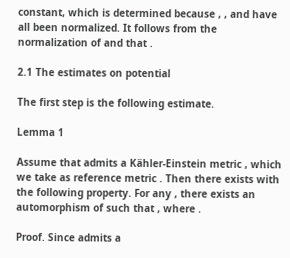constant, which is determined because , , and have all been normalized. It follows from the normalization of and that .

2.1 The estimates on potential

The first step is the following estimate.

Lemma 1

Assume that admits a Kähler-Einstein metric , which we take as reference metric . Then there exists with the following property. For any , there exists an automorphism of such that , where .

Proof. Since admits a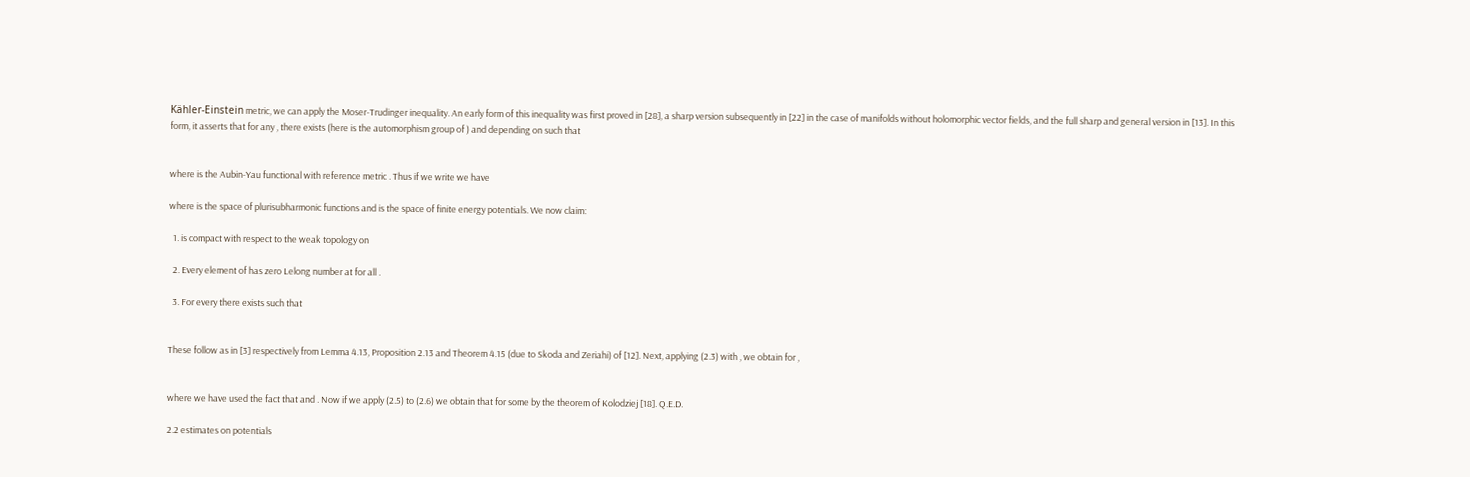Kähler-Einstein metric, we can apply the Moser-Trudinger inequality. An early form of this inequality was first proved in [28], a sharp version subsequently in [22] in the case of manifolds without holomorphic vector fields, and the full sharp and general version in [13]. In this form, it asserts that for any , there exists (here is the automorphism group of ) and depending on such that


where is the Aubin-Yau functional with reference metric . Thus if we write we have

where is the space of plurisubharmonic functions and is the space of finite energy potentials. We now claim:

  1. is compact with respect to the weak topology on

  2. Every element of has zero Lelong number at for all .

  3. For every there exists such that


These follow as in [3] respectively from Lemma 4.13, Proposition 2.13 and Theorem 4.15 (due to Skoda and Zeriahi) of [12]. Next, applying (2.3) with , we obtain for ,


where we have used the fact that and . Now if we apply (2.5) to (2.6) we obtain that for some by the theorem of Kolodziej [18]. Q.E.D.

2.2 estimates on potentials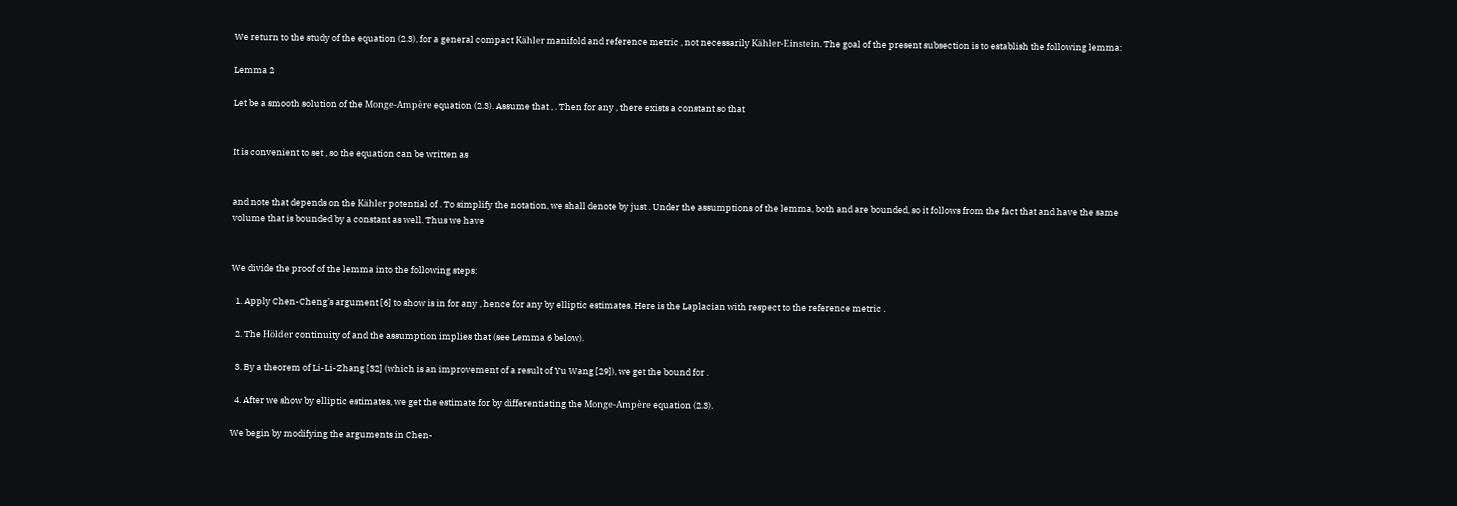We return to the study of the equation (2.3), for a general compact Kähler manifold and reference metric , not necessarily Kähler-Einstein. The goal of the present subsection is to establish the following lemma:

Lemma 2

Let be a smooth solution of the Monge-Ampère equation (2.3). Assume that , . Then for any , there exists a constant so that


It is convenient to set , so the equation can be written as


and note that depends on the Kähler potential of . To simplify the notation, we shall denote by just . Under the assumptions of the lemma, both and are bounded, so it follows from the fact that and have the same volume that is bounded by a constant as well. Thus we have


We divide the proof of the lemma into the following steps:

  1. Apply Chen-Cheng’s argument [6] to show is in for any , hence for any by elliptic estimates. Here is the Laplacian with respect to the reference metric .

  2. The Hölder continuity of and the assumption implies that (see Lemma 6 below).

  3. By a theorem of Li-Li-Zhang [32] (which is an improvement of a result of Yu Wang [29]), we get the bound for .

  4. After we show by elliptic estimates, we get the estimate for by differentiating the Monge-Ampère equation (2.3).

We begin by modifying the arguments in Chen-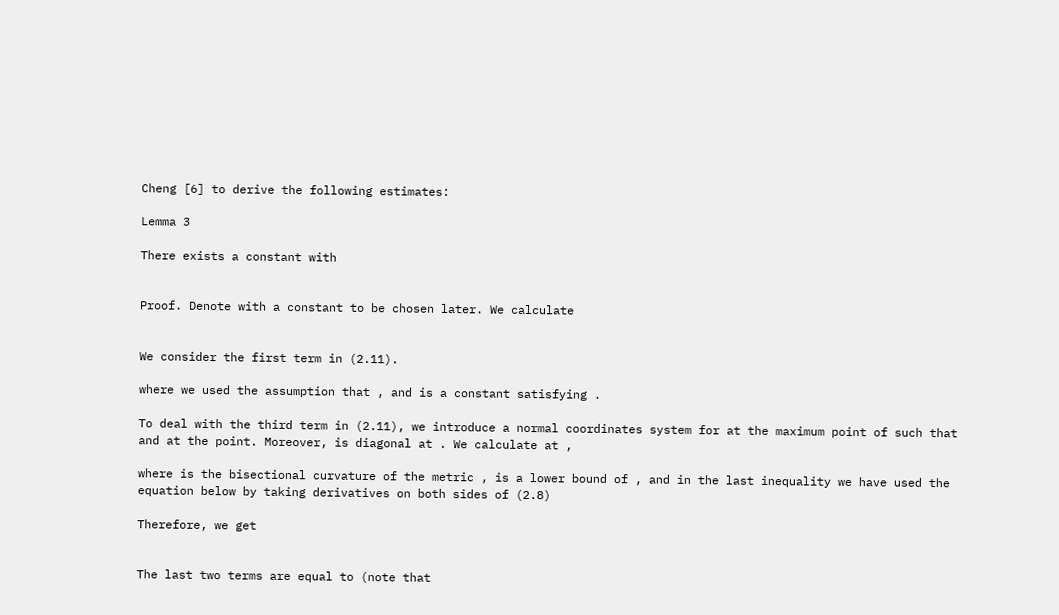Cheng [6] to derive the following estimates:

Lemma 3

There exists a constant with


Proof. Denote with a constant to be chosen later. We calculate


We consider the first term in (2.11).

where we used the assumption that , and is a constant satisfying .

To deal with the third term in (2.11), we introduce a normal coordinates system for at the maximum point of such that and at the point. Moreover, is diagonal at . We calculate at ,

where is the bisectional curvature of the metric , is a lower bound of , and in the last inequality we have used the equation below by taking derivatives on both sides of (2.8)

Therefore, we get


The last two terms are equal to (note that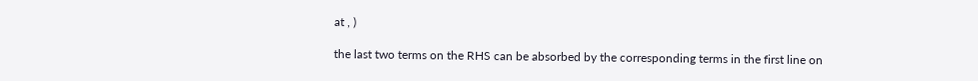at , )

the last two terms on the RHS can be absorbed by the corresponding terms in the first line on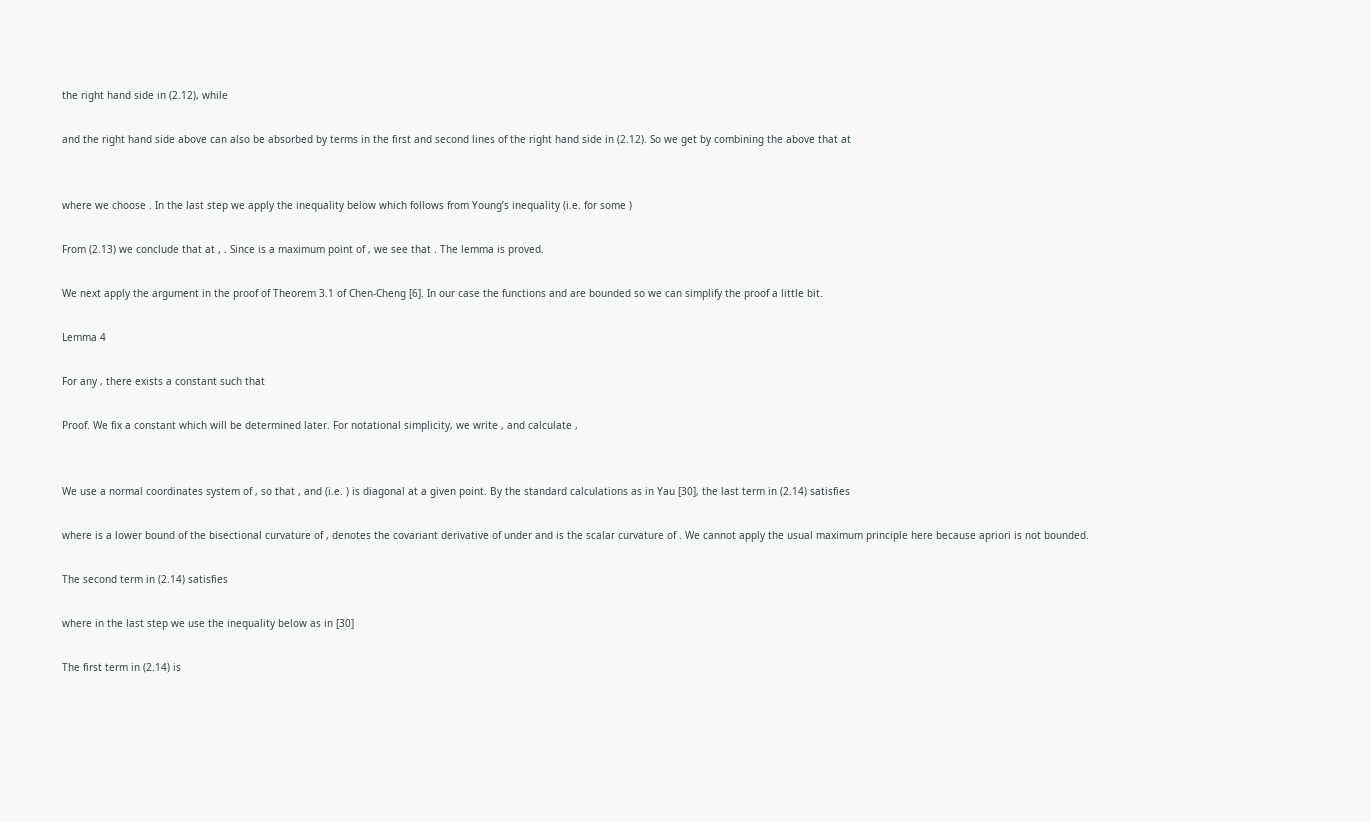the right hand side in (2.12), while

and the right hand side above can also be absorbed by terms in the first and second lines of the right hand side in (2.12). So we get by combining the above that at


where we choose . In the last step we apply the inequality below which follows from Young’s inequality (i.e. for some )

From (2.13) we conclude that at , . Since is a maximum point of , we see that . The lemma is proved.

We next apply the argument in the proof of Theorem 3.1 of Chen-Cheng [6]. In our case the functions and are bounded so we can simplify the proof a little bit.

Lemma 4

For any , there exists a constant such that

Proof. We fix a constant which will be determined later. For notational simplicity, we write , and calculate ,


We use a normal coordinates system of , so that , and (i.e. ) is diagonal at a given point. By the standard calculations as in Yau [30], the last term in (2.14) satisfies

where is a lower bound of the bisectional curvature of , denotes the covariant derivative of under and is the scalar curvature of . We cannot apply the usual maximum principle here because apriori is not bounded.

The second term in (2.14) satisfies

where in the last step we use the inequality below as in [30]

The first term in (2.14) is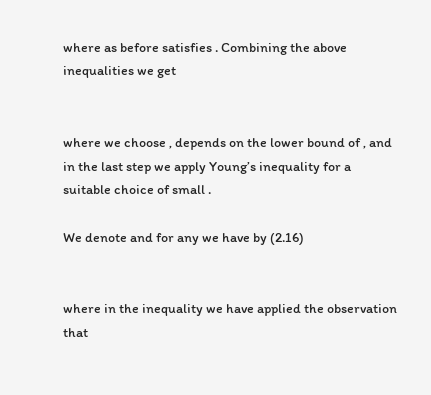where as before satisfies . Combining the above inequalities we get


where we choose , depends on the lower bound of , and in the last step we apply Young’s inequality for a suitable choice of small .

We denote and for any we have by (2.16)


where in the inequality we have applied the observation that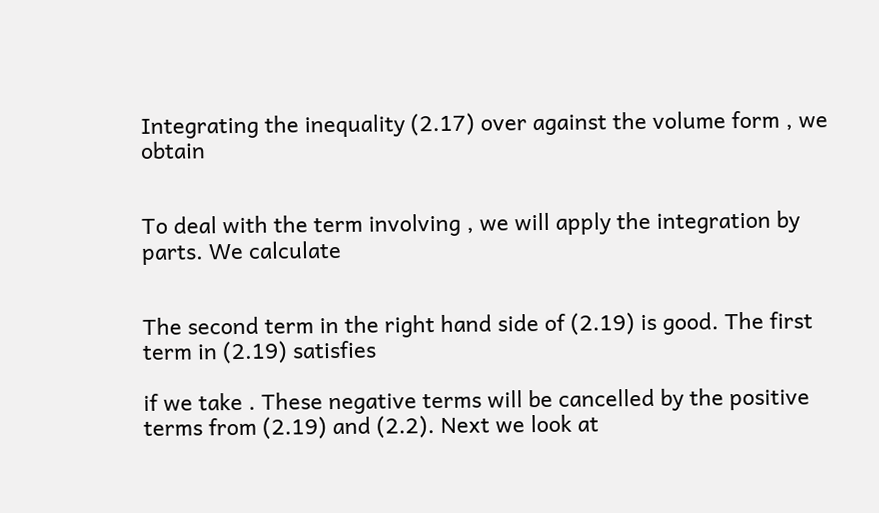Integrating the inequality (2.17) over against the volume form , we obtain


To deal with the term involving , we will apply the integration by parts. We calculate


The second term in the right hand side of (2.19) is good. The first term in (2.19) satisfies

if we take . These negative terms will be cancelled by the positive terms from (2.19) and (2.2). Next we look at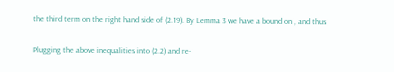the third term on the right hand side of (2.19). By Lemma 3 we have a bound on , and thus

Plugging the above inequalities into (2.2) and re-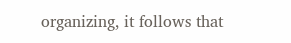organizing, it follows that